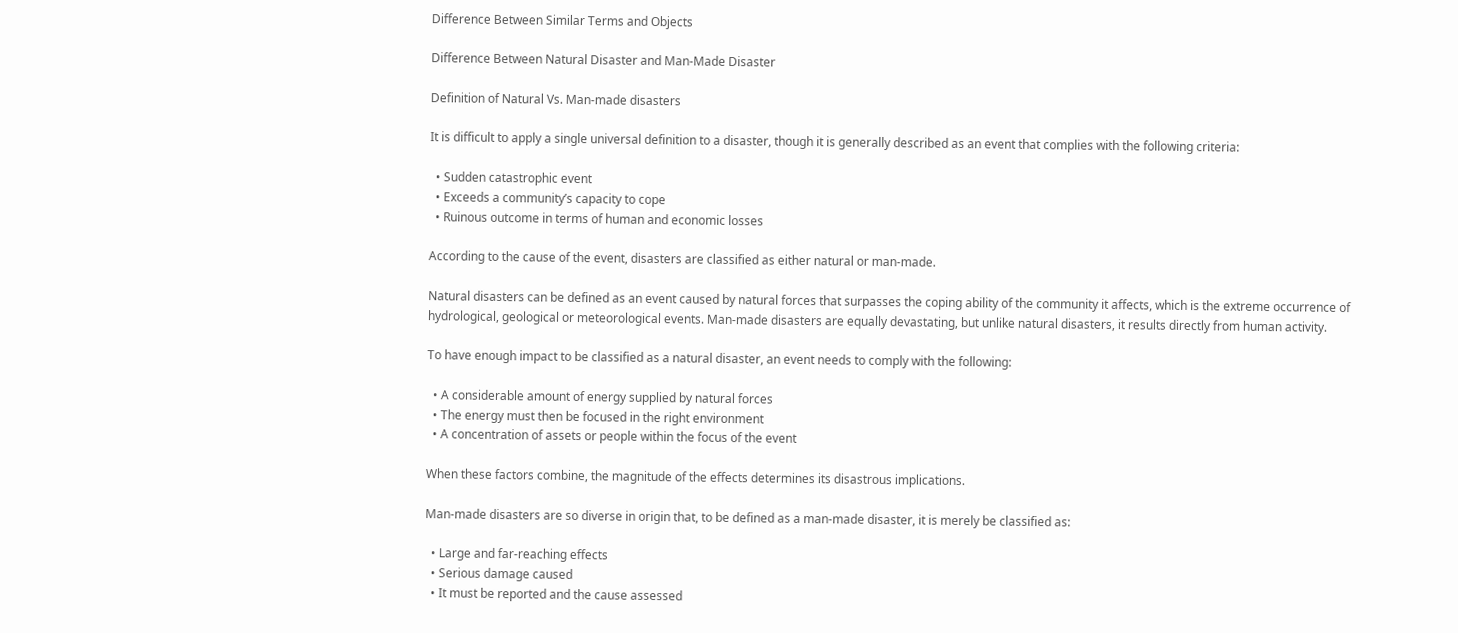Difference Between Similar Terms and Objects

Difference Between Natural Disaster and Man-Made Disaster

Definition of Natural Vs. Man-made disasters

It is difficult to apply a single universal definition to a disaster, though it is generally described as an event that complies with the following criteria:

  • Sudden catastrophic event
  • Exceeds a community’s capacity to cope
  • Ruinous outcome in terms of human and economic losses

According to the cause of the event, disasters are classified as either natural or man-made.

Natural disasters can be defined as an event caused by natural forces that surpasses the coping ability of the community it affects, which is the extreme occurrence of hydrological, geological or meteorological events. Man-made disasters are equally devastating, but unlike natural disasters, it results directly from human activity.

To have enough impact to be classified as a natural disaster, an event needs to comply with the following:

  • A considerable amount of energy supplied by natural forces
  • The energy must then be focused in the right environment
  • A concentration of assets or people within the focus of the event

When these factors combine, the magnitude of the effects determines its disastrous implications.

Man-made disasters are so diverse in origin that, to be defined as a man-made disaster, it is merely be classified as:

  • Large and far-reaching effects
  • Serious damage caused
  • It must be reported and the cause assessed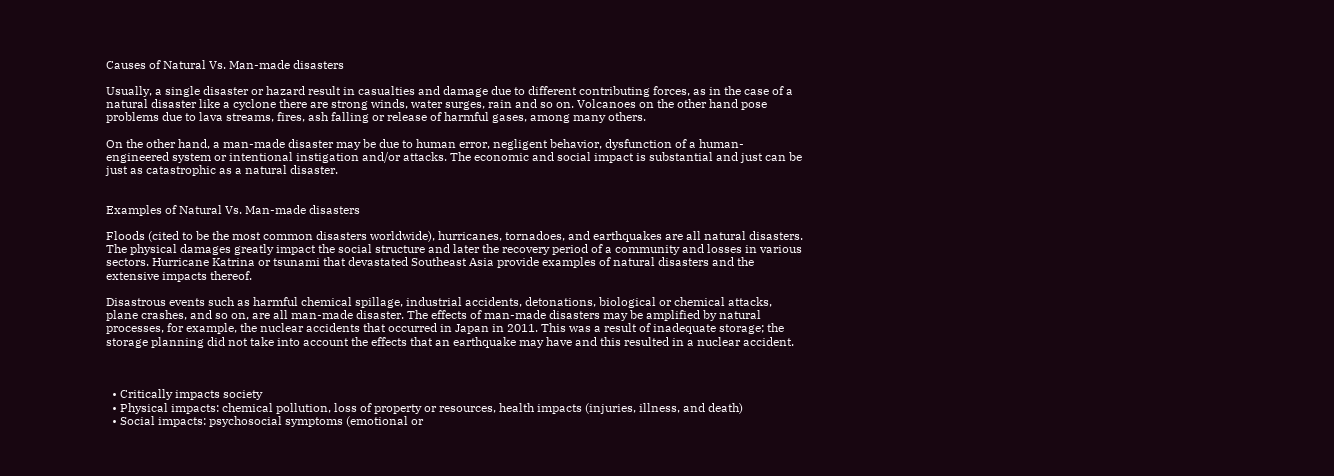Causes of Natural Vs. Man-made disasters

Usually, a single disaster or hazard result in casualties and damage due to different contributing forces, as in the case of a natural disaster like a cyclone there are strong winds, water surges, rain and so on. Volcanoes on the other hand pose problems due to lava streams, fires, ash falling or release of harmful gases, among many others.

On the other hand, a man-made disaster may be due to human error, negligent behavior, dysfunction of a human-engineered system or intentional instigation and/or attacks. The economic and social impact is substantial and just can be just as catastrophic as a natural disaster.


Examples of Natural Vs. Man-made disasters

Floods (cited to be the most common disasters worldwide), hurricanes, tornadoes, and earthquakes are all natural disasters. The physical damages greatly impact the social structure and later the recovery period of a community and losses in various sectors. Hurricane Katrina or tsunami that devastated Southeast Asia provide examples of natural disasters and the extensive impacts thereof.

Disastrous events such as harmful chemical spillage, industrial accidents, detonations, biological or chemical attacks, plane crashes, and so on, are all man-made disaster. The effects of man-made disasters may be amplified by natural processes, for example, the nuclear accidents that occurred in Japan in 2011. This was a result of inadequate storage; the storage planning did not take into account the effects that an earthquake may have and this resulted in a nuclear accident.



  • Critically impacts society
  • Physical impacts: chemical pollution, loss of property or resources, health impacts (injuries, illness, and death)
  • Social impacts: psychosocial symptoms (emotional or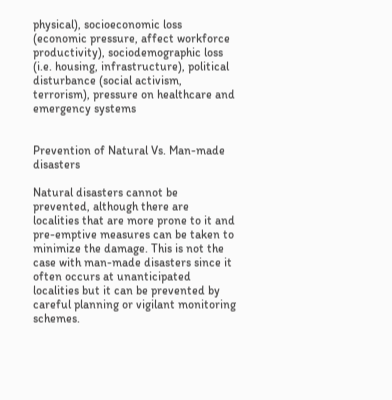physical), socioeconomic loss (economic pressure, affect workforce productivity), sociodemographic loss (i.e. housing, infrastructure), political disturbance (social activism, terrorism), pressure on healthcare and emergency systems


Prevention of Natural Vs. Man-made disasters

Natural disasters cannot be prevented, although there are localities that are more prone to it and pre-emptive measures can be taken to minimize the damage. This is not the case with man-made disasters since it often occurs at unanticipated localities but it can be prevented by careful planning or vigilant monitoring schemes.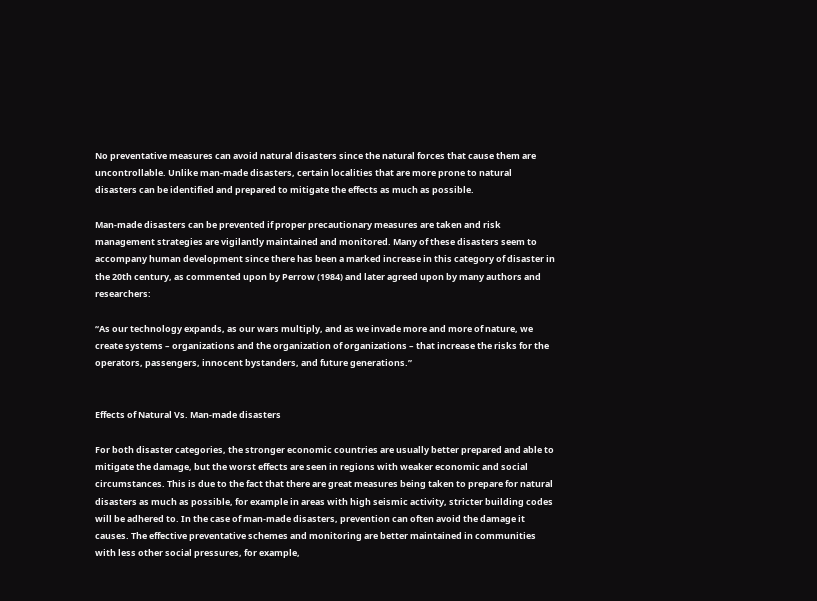No preventative measures can avoid natural disasters since the natural forces that cause them are uncontrollable. Unlike man-made disasters, certain localities that are more prone to natural disasters can be identified and prepared to mitigate the effects as much as possible.

Man-made disasters can be prevented if proper precautionary measures are taken and risk management strategies are vigilantly maintained and monitored. Many of these disasters seem to accompany human development since there has been a marked increase in this category of disaster in the 20th century, as commented upon by Perrow (1984) and later agreed upon by many authors and researchers:

‘‘As our technology expands, as our wars multiply, and as we invade more and more of nature, we create systems – organizations and the organization of organizations – that increase the risks for the operators, passengers, innocent bystanders, and future generations.”


Effects of Natural Vs. Man-made disasters

For both disaster categories, the stronger economic countries are usually better prepared and able to mitigate the damage, but the worst effects are seen in regions with weaker economic and social circumstances. This is due to the fact that there are great measures being taken to prepare for natural disasters as much as possible, for example in areas with high seismic activity, stricter building codes will be adhered to. In the case of man-made disasters, prevention can often avoid the damage it causes. The effective preventative schemes and monitoring are better maintained in communities with less other social pressures, for example,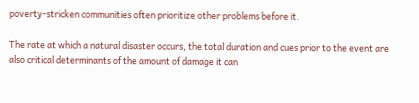poverty-stricken communities often prioritize other problems before it.

The rate at which a natural disaster occurs, the total duration and cues prior to the event are also critical determinants of the amount of damage it can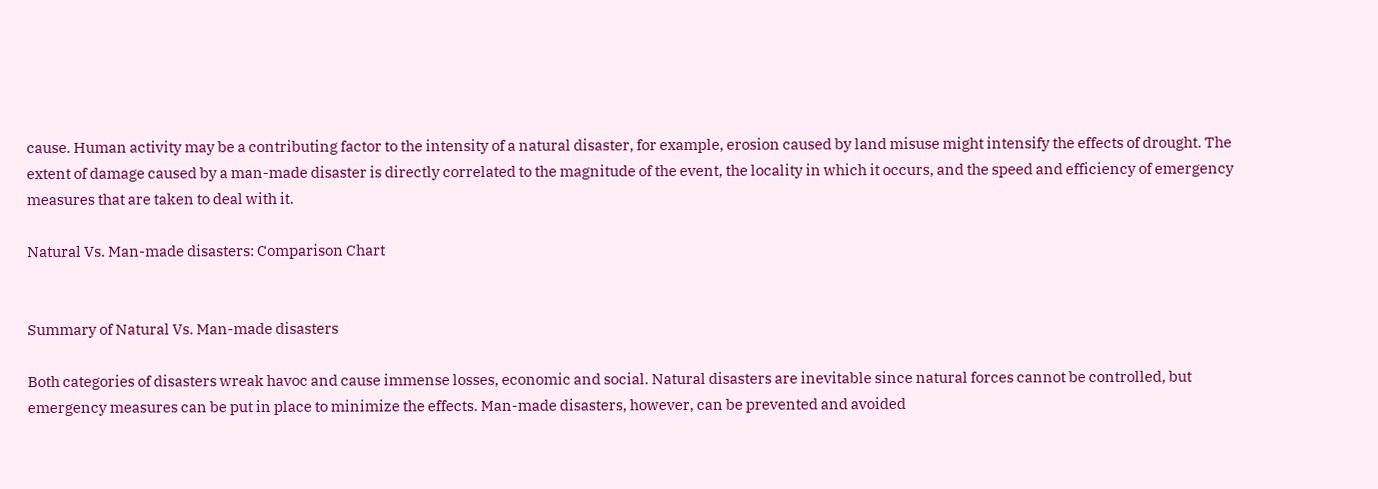cause. Human activity may be a contributing factor to the intensity of a natural disaster, for example, erosion caused by land misuse might intensify the effects of drought. The extent of damage caused by a man-made disaster is directly correlated to the magnitude of the event, the locality in which it occurs, and the speed and efficiency of emergency measures that are taken to deal with it.

Natural Vs. Man-made disasters: Comparison Chart


Summary of Natural Vs. Man-made disasters

Both categories of disasters wreak havoc and cause immense losses, economic and social. Natural disasters are inevitable since natural forces cannot be controlled, but emergency measures can be put in place to minimize the effects. Man-made disasters, however, can be prevented and avoided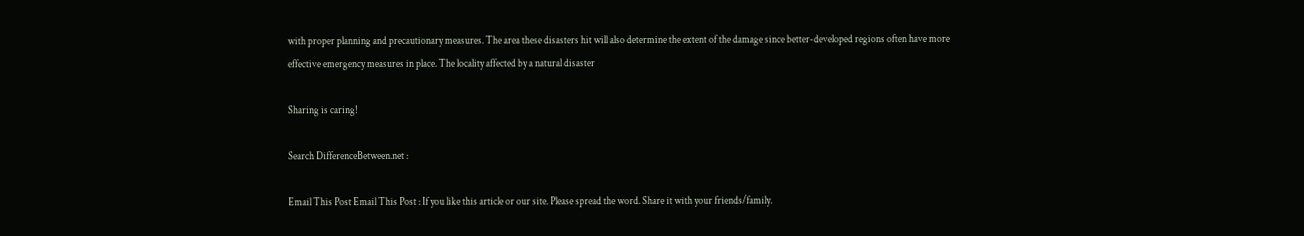with proper planning and precautionary measures. The area these disasters hit will also determine the extent of the damage since better-developed regions often have more effective emergency measures in place. The locality affected by a natural disaster

Sharing is caring!

Search DifferenceBetween.net :

Email This Post Email This Post : If you like this article or our site. Please spread the word. Share it with your friends/family.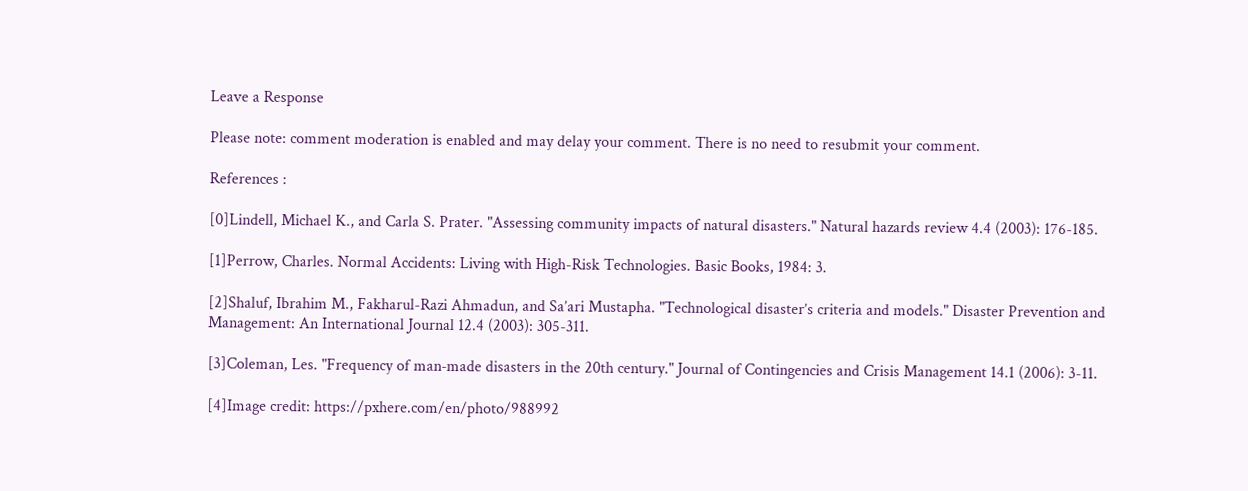Leave a Response

Please note: comment moderation is enabled and may delay your comment. There is no need to resubmit your comment.

References :

[0]Lindell, Michael K., and Carla S. Prater. "Assessing community impacts of natural disasters." Natural hazards review 4.4 (2003): 176-185.

[1]Perrow, Charles. Normal Accidents: Living with High-Risk Technologies. Basic Books, 1984: 3.

[2]Shaluf, Ibrahim M., Fakharul-Razi Ahmadun, and Sa’ari Mustapha. "Technological disaster’s criteria and models." Disaster Prevention and Management: An International Journal 12.4 (2003): 305-311.

[3]Coleman, Les. "Frequency of man‐made disasters in the 20th century." Journal of Contingencies and Crisis Management 14.1 (2006): 3-11.

[4]Image credit: https://pxhere.com/en/photo/988992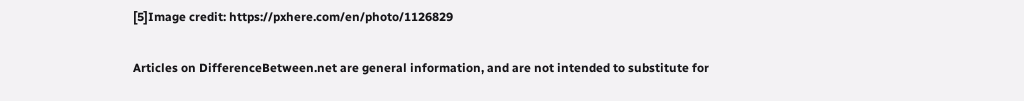[5]Image credit: https://pxhere.com/en/photo/1126829

Articles on DifferenceBetween.net are general information, and are not intended to substitute for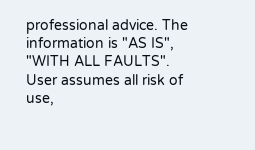professional advice. The information is "AS IS", "WITH ALL FAULTS". User assumes all risk of use,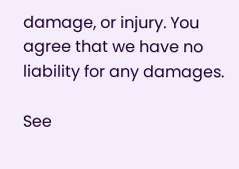damage, or injury. You agree that we have no liability for any damages.

See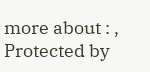more about : ,
Protected by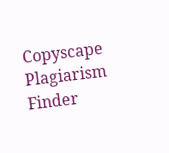Copyscape Plagiarism Finder